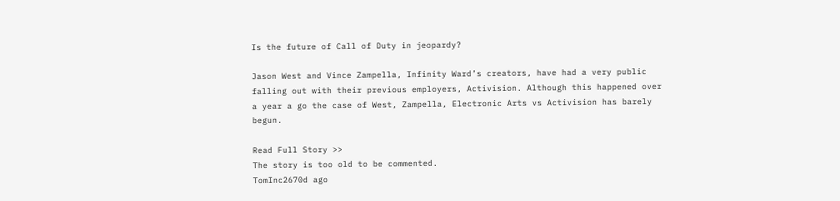Is the future of Call of Duty in jeopardy?

Jason West and Vince Zampella, Infinity Ward’s creators, have had a very public falling out with their previous employers, Activision. Although this happened over a year a go the case of West, Zampella, Electronic Arts vs Activision has barely begun.

Read Full Story >>
The story is too old to be commented.
TomInc2670d ago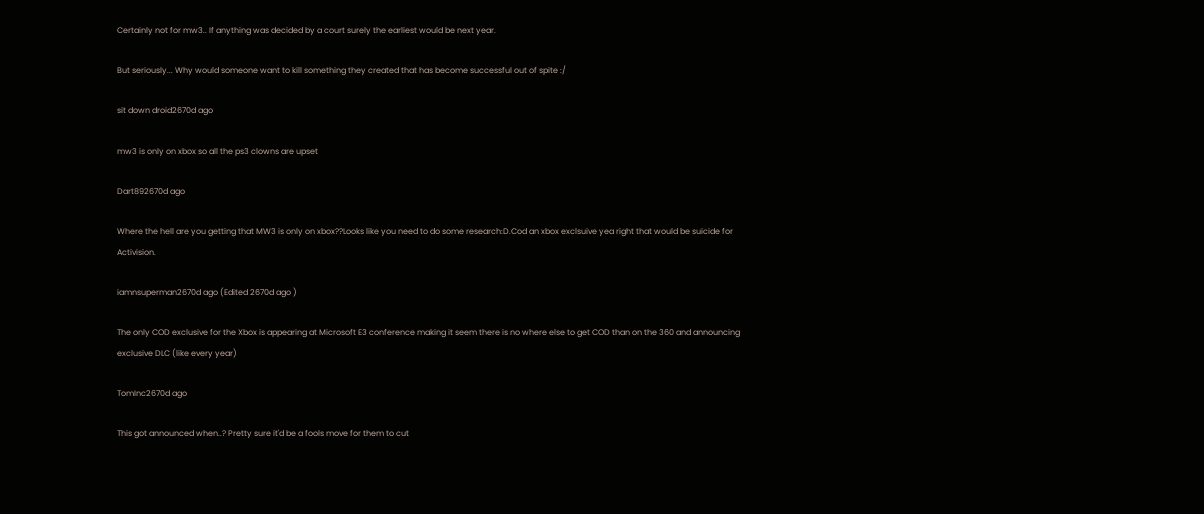Certainly not for mw3.. If anything was decided by a court surely the earliest would be next year.

But seriously... Why would someone want to kill something they created that has become successful out of spite :/

sit down droid2670d ago

mw3 is only on xbox so all the ps3 clowns are upset

Dart892670d ago

Where the hell are you getting that MW3 is only on xbox??Looks like you need to do some research:D.Cod an xbox exclsuive yea right that would be suicide for Activision.

iamnsuperman2670d ago (Edited 2670d ago )

The only COD exclusive for the Xbox is appearing at Microsoft E3 conference making it seem there is no where else to get COD than on the 360 and announcing exclusive DLC (like every year)

TomInc2670d ago

This got announced when..? Pretty sure it'd be a fools move for them to cut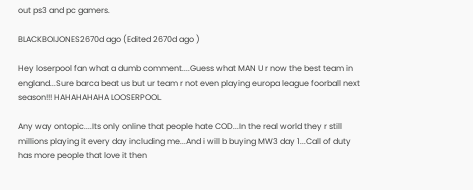out ps3 and pc gamers.

BLACKBOIJONES2670d ago (Edited 2670d ago )

Hey loserpool fan what a dumb comment....Guess what MAN U r now the best team in england...Sure barca beat us but ur team r not even playing europa league foorball next season!!! HAHAHAHAHA LOOSERPOOL.

Any way ontopic....Its only online that people hate COD...In the real world they r still millions playing it every day including me...And i will b buying MW3 day 1...Call of duty has more people that love it then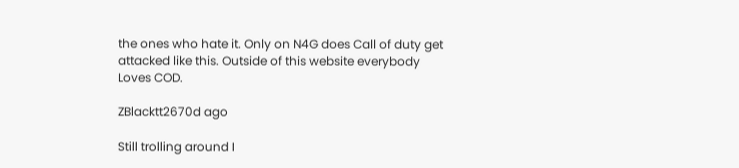the ones who hate it. Only on N4G does Call of duty get attacked like this. Outside of this website everybody Loves COD.

ZBlacktt2670d ago

Still trolling around I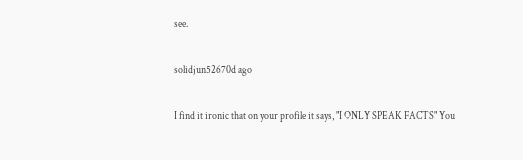see.

solidjun52670d ago

I find it ironic that on your profile it says, "I ONLY SPEAK FACTS" You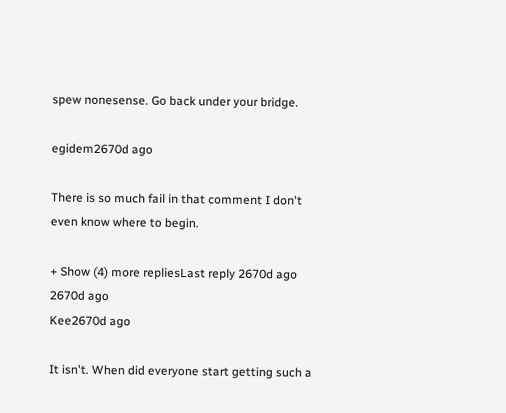spew nonesense. Go back under your bridge.

egidem2670d ago

There is so much fail in that comment I don't even know where to begin.

+ Show (4) more repliesLast reply 2670d ago
2670d ago
Kee2670d ago

It isn't. When did everyone start getting such a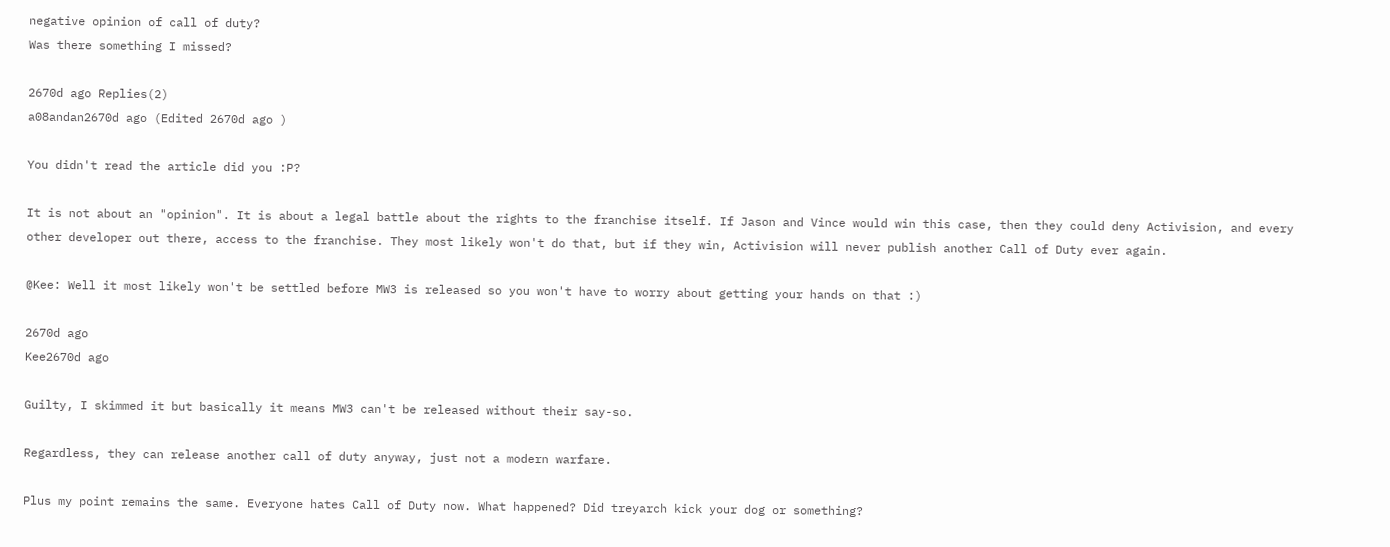negative opinion of call of duty?
Was there something I missed?

2670d ago Replies(2)
a08andan2670d ago (Edited 2670d ago )

You didn't read the article did you :P?

It is not about an "opinion". It is about a legal battle about the rights to the franchise itself. If Jason and Vince would win this case, then they could deny Activision, and every other developer out there, access to the franchise. They most likely won't do that, but if they win, Activision will never publish another Call of Duty ever again.

@Kee: Well it most likely won't be settled before MW3 is released so you won't have to worry about getting your hands on that :)

2670d ago
Kee2670d ago

Guilty, I skimmed it but basically it means MW3 can't be released without their say-so.

Regardless, they can release another call of duty anyway, just not a modern warfare.

Plus my point remains the same. Everyone hates Call of Duty now. What happened? Did treyarch kick your dog or something?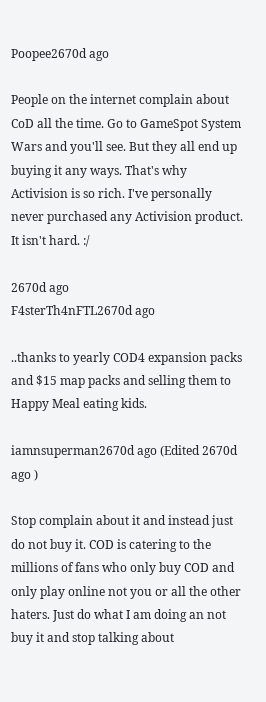Poopee2670d ago

People on the internet complain about CoD all the time. Go to GameSpot System Wars and you'll see. But they all end up buying it any ways. That's why Activision is so rich. I've personally never purchased any Activision product. It isn't hard. :/

2670d ago
F4sterTh4nFTL2670d ago

..thanks to yearly COD4 expansion packs and $15 map packs and selling them to Happy Meal eating kids.

iamnsuperman2670d ago (Edited 2670d ago )

Stop complain about it and instead just do not buy it. COD is catering to the millions of fans who only buy COD and only play online not you or all the other haters. Just do what I am doing an not buy it and stop talking about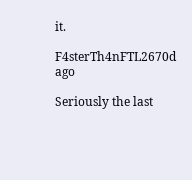it.

F4sterTh4nFTL2670d ago

Seriously the last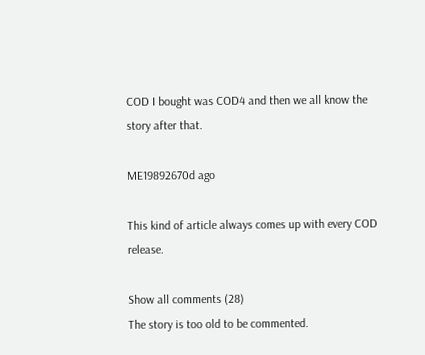COD I bought was COD4 and then we all know the story after that.

ME19892670d ago

This kind of article always comes up with every COD release.

Show all comments (28)
The story is too old to be commented.